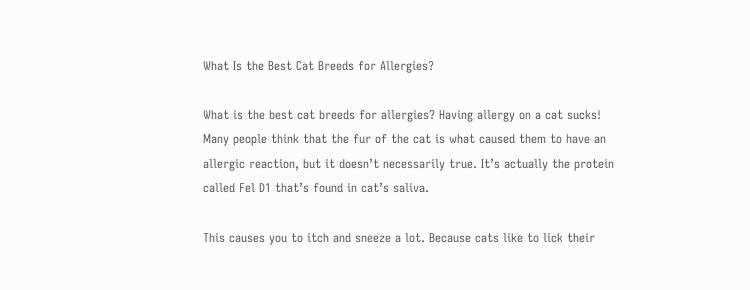What Is the Best Cat Breeds for Allergies?

What is the best cat breeds for allergies? Having allergy on a cat sucks! Many people think that the fur of the cat is what caused them to have an allergic reaction, but it doesn’t necessarily true. It’s actually the protein called Fel D1 that’s found in cat’s saliva.

This causes you to itch and sneeze a lot. Because cats like to lick their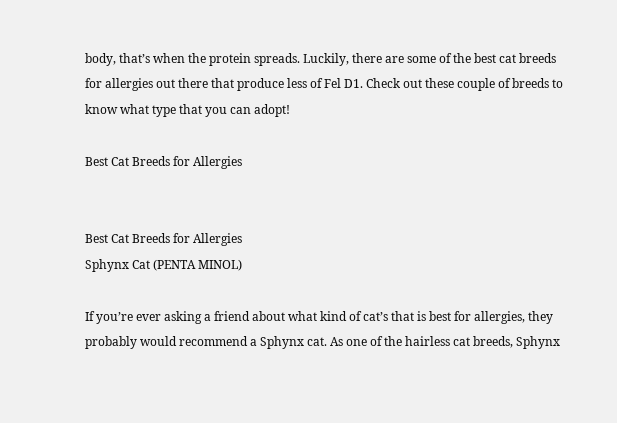body, that’s when the protein spreads. Luckily, there are some of the best cat breeds for allergies out there that produce less of Fel D1. Check out these couple of breeds to know what type that you can adopt!

Best Cat Breeds for Allergies


Best Cat Breeds for Allergies
Sphynx Cat (PENTA MINOL)

If you’re ever asking a friend about what kind of cat’s that is best for allergies, they probably would recommend a Sphynx cat. As one of the hairless cat breeds, Sphynx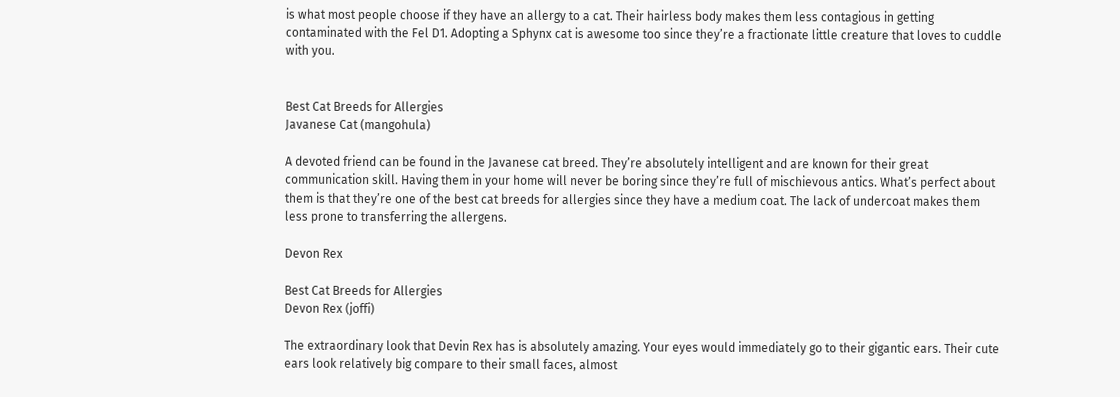is what most people choose if they have an allergy to a cat. Their hairless body makes them less contagious in getting contaminated with the Fel D1. Adopting a Sphynx cat is awesome too since they’re a fractionate little creature that loves to cuddle with you.


Best Cat Breeds for Allergies
Javanese Cat (mangohula)

A devoted friend can be found in the Javanese cat breed. They’re absolutely intelligent and are known for their great communication skill. Having them in your home will never be boring since they’re full of mischievous antics. What’s perfect about them is that they’re one of the best cat breeds for allergies since they have a medium coat. The lack of undercoat makes them less prone to transferring the allergens.

Devon Rex

Best Cat Breeds for Allergies
Devon Rex (joffi)

The extraordinary look that Devin Rex has is absolutely amazing. Your eyes would immediately go to their gigantic ears. Their cute ears look relatively big compare to their small faces, almost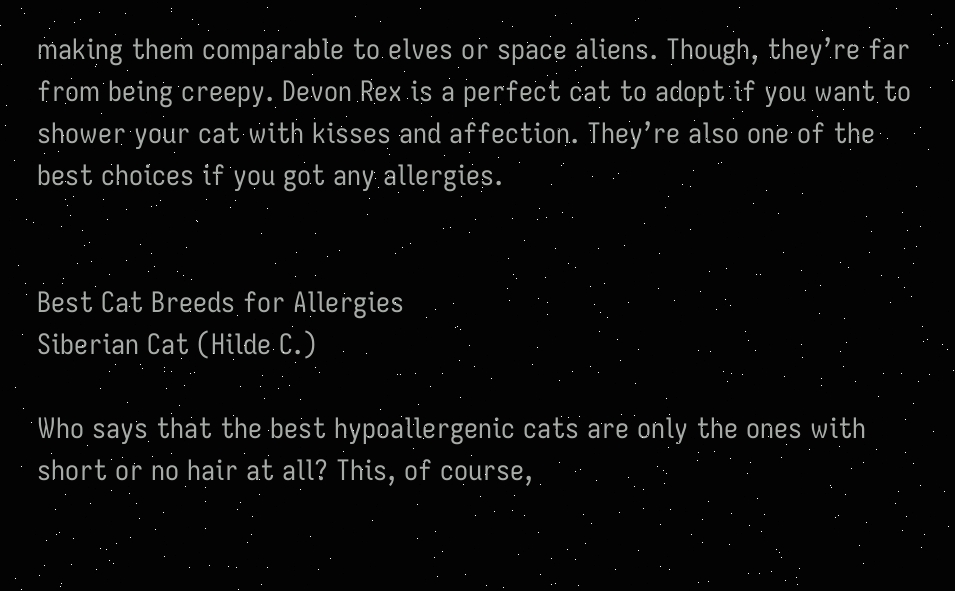making them comparable to elves or space aliens. Though, they’re far from being creepy. Devon Rex is a perfect cat to adopt if you want to shower your cat with kisses and affection. They’re also one of the best choices if you got any allergies.


Best Cat Breeds for Allergies
Siberian Cat (Hilde C.)

Who says that the best hypoallergenic cats are only the ones with short or no hair at all? This, of course,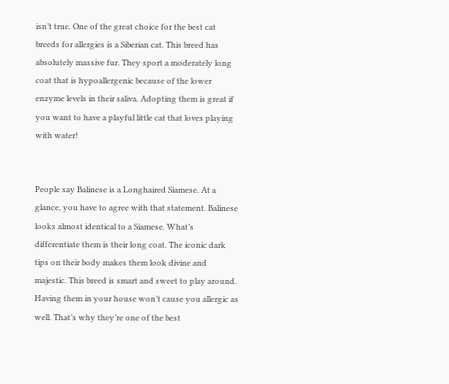isn’t true. One of the great choice for the best cat breeds for allergies is a Siberian cat. This breed has absolutely massive fur. They sport a moderately long coat that is hypoallergenic because of the lower enzyme levels in their saliva. Adopting them is great if you want to have a playful little cat that loves playing with water!


People say Balinese is a Longhaired Siamese. At a glance, you have to agree with that statement. Balinese looks almost identical to a Siamese. What’s differentiate them is their long coat. The iconic dark tips on their body makes them look divine and majestic. This breed is smart and sweet to play around. Having them in your house won’t cause you allergic as well. That’s why they’re one of the best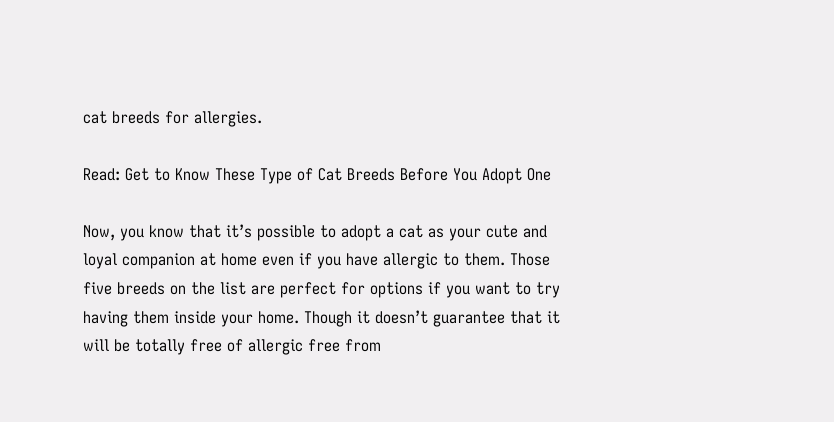cat breeds for allergies.

Read: Get to Know These Type of Cat Breeds Before You Adopt One

Now, you know that it’s possible to adopt a cat as your cute and loyal companion at home even if you have allergic to them. Those five breeds on the list are perfect for options if you want to try having them inside your home. Though it doesn’t guarantee that it will be totally free of allergic free from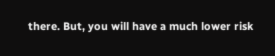there. But, you will have a much lower risk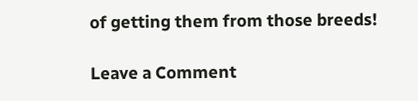of getting them from those breeds!

Leave a Comment